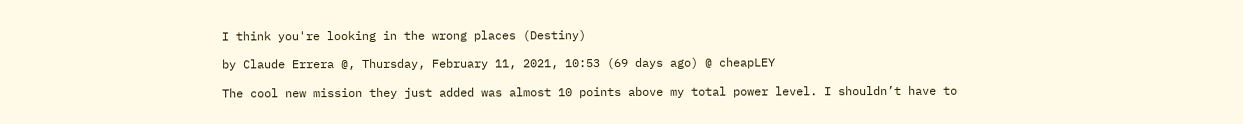I think you're looking in the wrong places (Destiny)

by Claude Errera @, Thursday, February 11, 2021, 10:53 (69 days ago) @ cheapLEY

The cool new mission they just added was almost 10 points above my total power level. I shouldn’t have to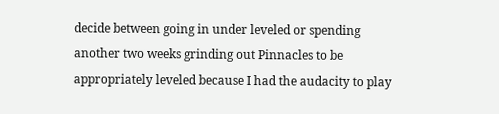decide between going in under leveled or spending another two weeks grinding out Pinnacles to be appropriately leveled because I had the audacity to play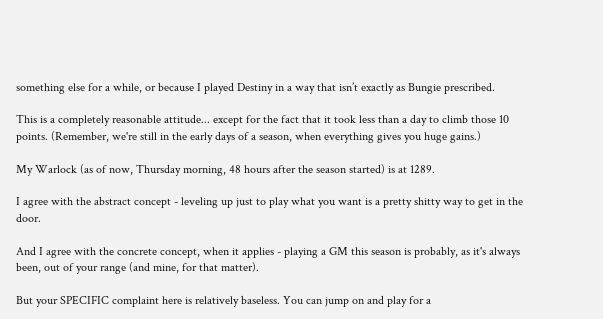something else for a while, or because I played Destiny in a way that isn’t exactly as Bungie prescribed.

This is a completely reasonable attitude... except for the fact that it took less than a day to climb those 10 points. (Remember, we're still in the early days of a season, when everything gives you huge gains.)

My Warlock (as of now, Thursday morning, 48 hours after the season started) is at 1289.

I agree with the abstract concept - leveling up just to play what you want is a pretty shitty way to get in the door.

And I agree with the concrete concept, when it applies - playing a GM this season is probably, as it's always been, out of your range (and mine, for that matter).

But your SPECIFIC complaint here is relatively baseless. You can jump on and play for a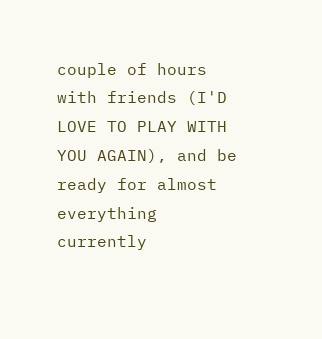couple of hours with friends (I'D LOVE TO PLAY WITH YOU AGAIN), and be ready for almost everything currently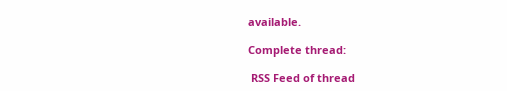available.

Complete thread:

 RSS Feed of thread